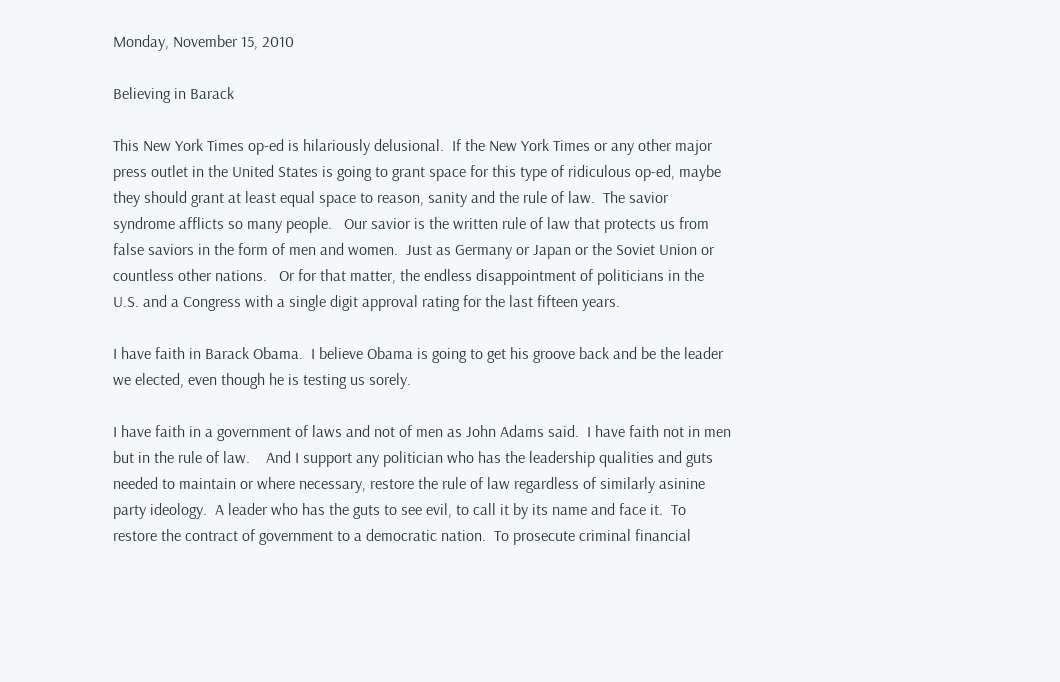Monday, November 15, 2010

Believing in Barack

This New York Times op-ed is hilariously delusional.  If the New York Times or any other major press outlet in the United States is going to grant space for this type of ridiculous op-ed, maybe they should grant at least equal space to reason, sanity and the rule of law.  The savior syndrome afflicts so many people.   Our savior is the written rule of law that protects us from false saviors in the form of men and women.  Just as Germany or Japan or the Soviet Union or countless other nations.   Or for that matter, the endless disappointment of politicians in the U.S. and a Congress with a single digit approval rating for the last fifteen years.

I have faith in Barack Obama.  I believe Obama is going to get his groove back and be the leader we elected, even though he is testing us sorely.

I have faith in a government of laws and not of men as John Adams said.  I have faith not in men but in the rule of law.    And I support any politician who has the leadership qualities and guts needed to maintain or where necessary, restore the rule of law regardless of similarly asinine party ideology.  A leader who has the guts to see evil, to call it by its name and face it.  To restore the contract of government to a democratic nation.  To prosecute criminal financial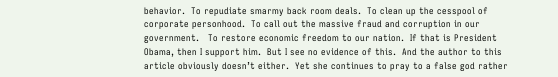behavior.  To repudiate smarmy back room deals.  To clean up the cesspool of corporate personhood.  To call out the massive fraud and corruption in our government.   To restore economic freedom to our nation.  If that is President Obama, then I support him.  But I see no evidence of this.  And the author to this article obviously doesn’t either.  Yet she continues to pray to a false god rather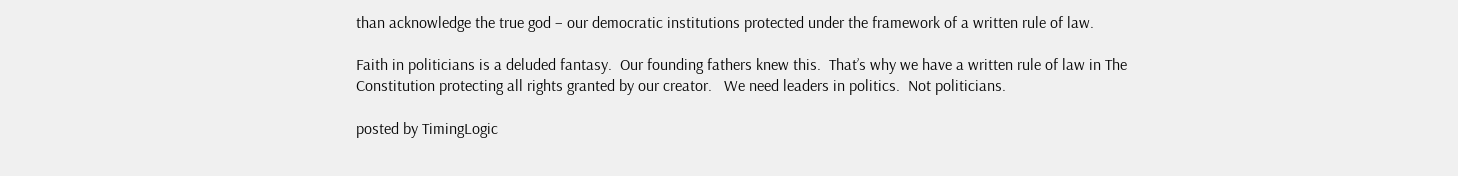than acknowledge the true god – our democratic institutions protected under the framework of a written rule of law.

Faith in politicians is a deluded fantasy.  Our founding fathers knew this.  That’s why we have a written rule of law in The Constitution protecting all rights granted by our creator.   We need leaders in politics.  Not politicians.

posted by TimingLogic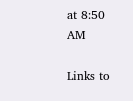at 8:50 AM

Links to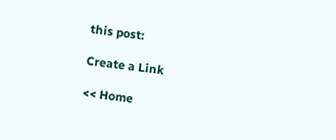this post:

Create a Link

<< Home